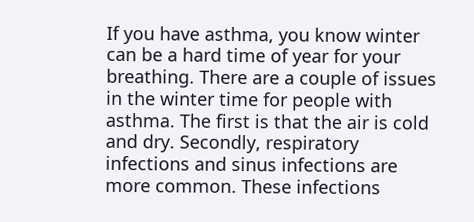If you have asthma, you know winter can be a hard time of year for your breathing. There are a couple of issues in the winter time for people with asthma. The first is that the air is cold and dry. Secondly, respiratory infections and sinus infections are more common. These infections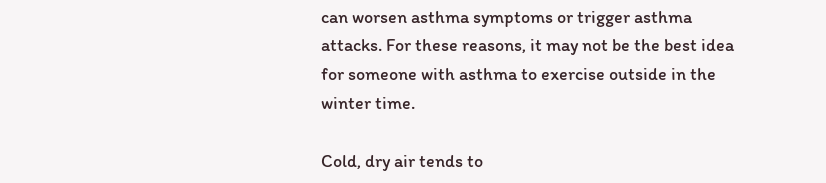can worsen asthma symptoms or trigger asthma attacks. For these reasons, it may not be the best idea for someone with asthma to exercise outside in the winter time.

Cold, dry air tends to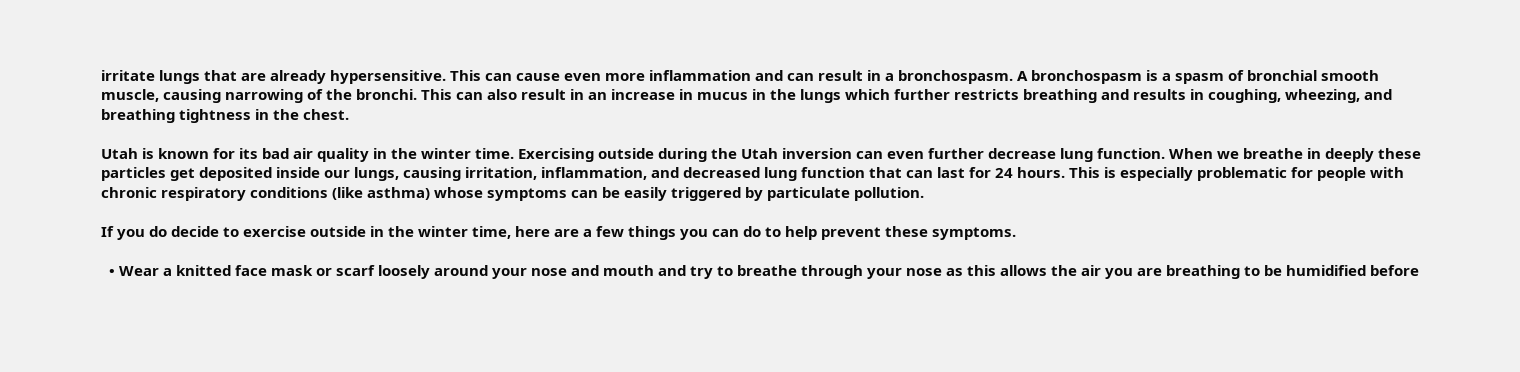irritate lungs that are already hypersensitive. This can cause even more inflammation and can result in a bronchospasm. A bronchospasm is a spasm of bronchial smooth muscle, causing narrowing of the bronchi. This can also result in an increase in mucus in the lungs which further restricts breathing and results in coughing, wheezing, and breathing tightness in the chest.

Utah is known for its bad air quality in the winter time. Exercising outside during the Utah inversion can even further decrease lung function. When we breathe in deeply these particles get deposited inside our lungs, causing irritation, inflammation, and decreased lung function that can last for 24 hours. This is especially problematic for people with chronic respiratory conditions (like asthma) whose symptoms can be easily triggered by particulate pollution.

If you do decide to exercise outside in the winter time, here are a few things you can do to help prevent these symptoms.

  • Wear a knitted face mask or scarf loosely around your nose and mouth and try to breathe through your nose as this allows the air you are breathing to be humidified before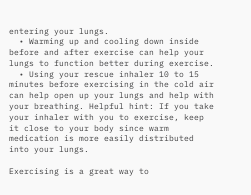entering your lungs.
  • Warming up and cooling down inside before and after exercise can help your lungs to function better during exercise.
  • Using your rescue inhaler 10 to 15 minutes before exercising in the cold air can help open up your lungs and help with your breathing. Helpful hint: If you take your inhaler with you to exercise, keep it close to your body since warm medication is more easily distributed into your lungs.

Exercising is a great way to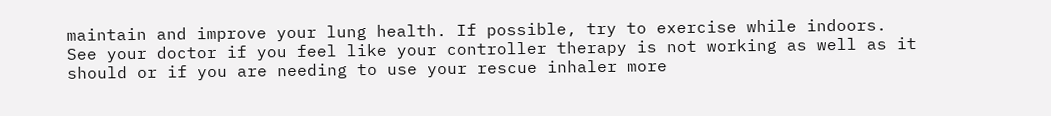maintain and improve your lung health. If possible, try to exercise while indoors. See your doctor if you feel like your controller therapy is not working as well as it should or if you are needing to use your rescue inhaler more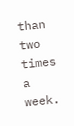than two times a week.